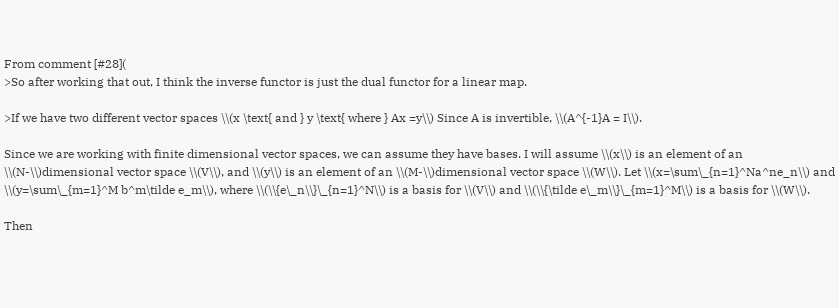From comment [#28](
>So after working that out, I think the inverse functor is just the dual functor for a linear map.

>If we have two different vector spaces \\(x \text{ and } y \text{ where } Ax =y\\) Since A is invertible, \\(A^{-1}A = I\\).

Since we are working with finite dimensional vector spaces, we can assume they have bases. I will assume \\(x\\) is an element of an \\(N-\\)dimensional vector space \\(V\\), and \\(y\\) is an element of an \\(M-\\)dimensional vector space \\(W\\). Let \\(x=\sum\_{n=1}^Na^ne_n\\) and \\(y=\sum\_{m=1}^M b^m\tilde e_m\\), where \\(\\{e\_n\\}\_{n=1}^N\\) is a basis for \\(V\\) and \\(\\{\tilde e\_m\\}\_{m=1}^M\\) is a basis for \\(W\\).

Then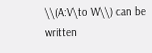\\(A:V\to W\\) can be written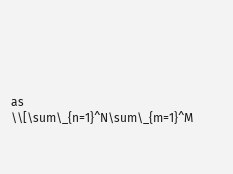as \\[\sum\_{n=1}^N\sum\_{m=1}^M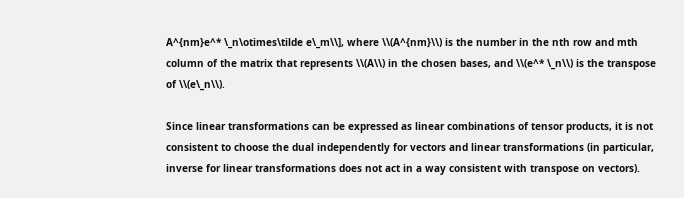A^{nm}e^* \_n\otimes\tilde e\_m\\], where \\(A^{nm}\\) is the number in the nth row and mth column of the matrix that represents \\(A\\) in the chosen bases, and \\(e^* \_n\\) is the transpose of \\(e\_n\\).

Since linear transformations can be expressed as linear combinations of tensor products, it is not consistent to choose the dual independently for vectors and linear transformations (in particular, inverse for linear transformations does not act in a way consistent with transpose on vectors).